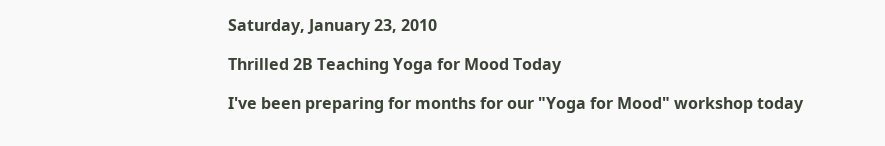Saturday, January 23, 2010

Thrilled 2B Teaching Yoga for Mood Today

I've been preparing for months for our "Yoga for Mood" workshop today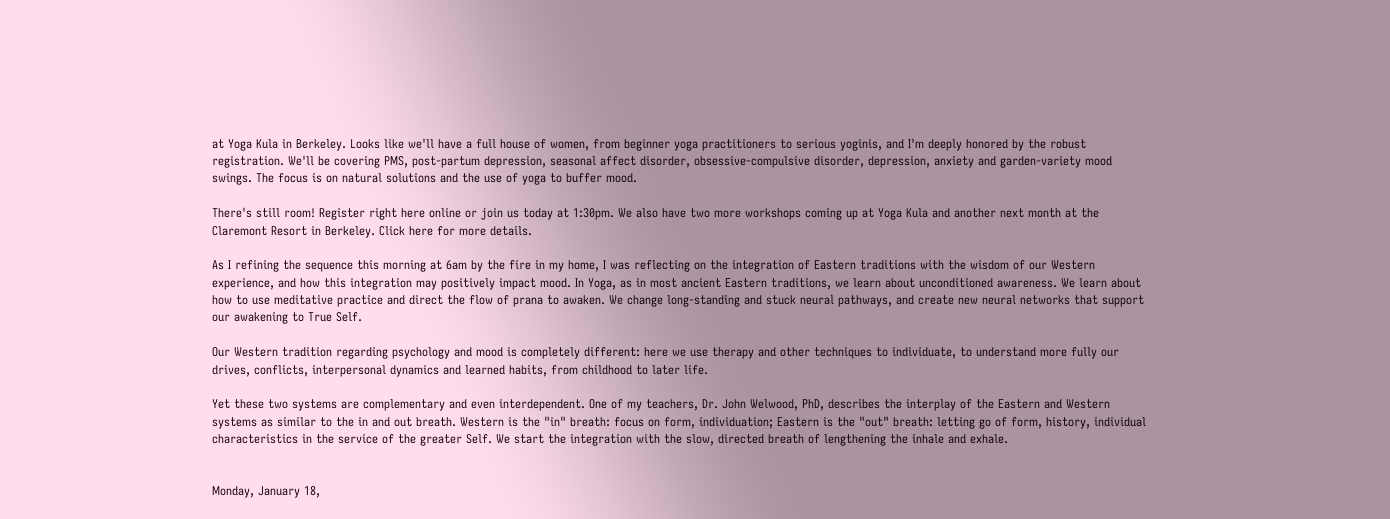at Yoga Kula in Berkeley. Looks like we'll have a full house of women, from beginner yoga practitioners to serious yoginis, and I'm deeply honored by the robust registration. We'll be covering PMS, post-partum depression, seasonal affect disorder, obsessive-compulsive disorder, depression, anxiety and garden-variety mood swings. The focus is on natural solutions and the use of yoga to buffer mood.

There's still room! Register right here online or join us today at 1:30pm. We also have two more workshops coming up at Yoga Kula and another next month at the Claremont Resort in Berkeley. Click here for more details.

As I refining the sequence this morning at 6am by the fire in my home, I was reflecting on the integration of Eastern traditions with the wisdom of our Western experience, and how this integration may positively impact mood. In Yoga, as in most ancient Eastern traditions, we learn about unconditioned awareness. We learn about how to use meditative practice and direct the flow of prana to awaken. We change long-standing and stuck neural pathways, and create new neural networks that support our awakening to True Self.

Our Western tradition regarding psychology and mood is completely different: here we use therapy and other techniques to individuate, to understand more fully our drives, conflicts, interpersonal dynamics and learned habits, from childhood to later life.

Yet these two systems are complementary and even interdependent. One of my teachers, Dr. John Welwood, PhD, describes the interplay of the Eastern and Western systems as similar to the in and out breath. Western is the "in" breath: focus on form, individuation; Eastern is the "out" breath: letting go of form, history, individual characteristics in the service of the greater Self. We start the integration with the slow, directed breath of lengthening the inhale and exhale.


Monday, January 18,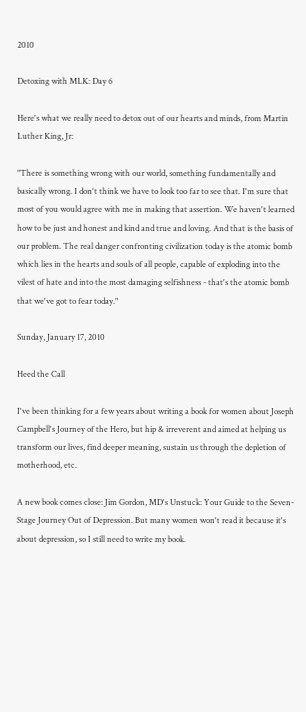2010

Detoxing with MLK: Day 6

Here's what we really need to detox out of our hearts and minds, from Martin Luther King, Jr:

"There is something wrong with our world, something fundamentally and basically wrong. I don't think we have to look too far to see that. I'm sure that most of you would agree with me in making that assertion. We haven't learned how to be just and honest and kind and true and loving. And that is the basis of our problem. The real danger confronting civilization today is the atomic bomb which lies in the hearts and souls of all people, capable of exploding into the vilest of hate and into the most damaging selfishness - that's the atomic bomb that we've got to fear today."

Sunday, January 17, 2010

Heed the Call

I've been thinking for a few years about writing a book for women about Joseph Campbell's Journey of the Hero, but hip & irreverent and aimed at helping us transform our lives, find deeper meaning, sustain us through the depletion of motherhood, etc.

A new book comes close: Jim Gordon, MD's Unstuck: Your Guide to the Seven-Stage Journey Out of Depression. But many women won't read it because it's about depression, so I still need to write my book.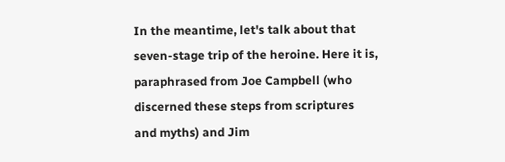In the meantime, let's talk about that seven-stage trip of the heroine. Here it is, paraphrased from Joe Campbell (who discerned these steps from scriptures and myths) and Jim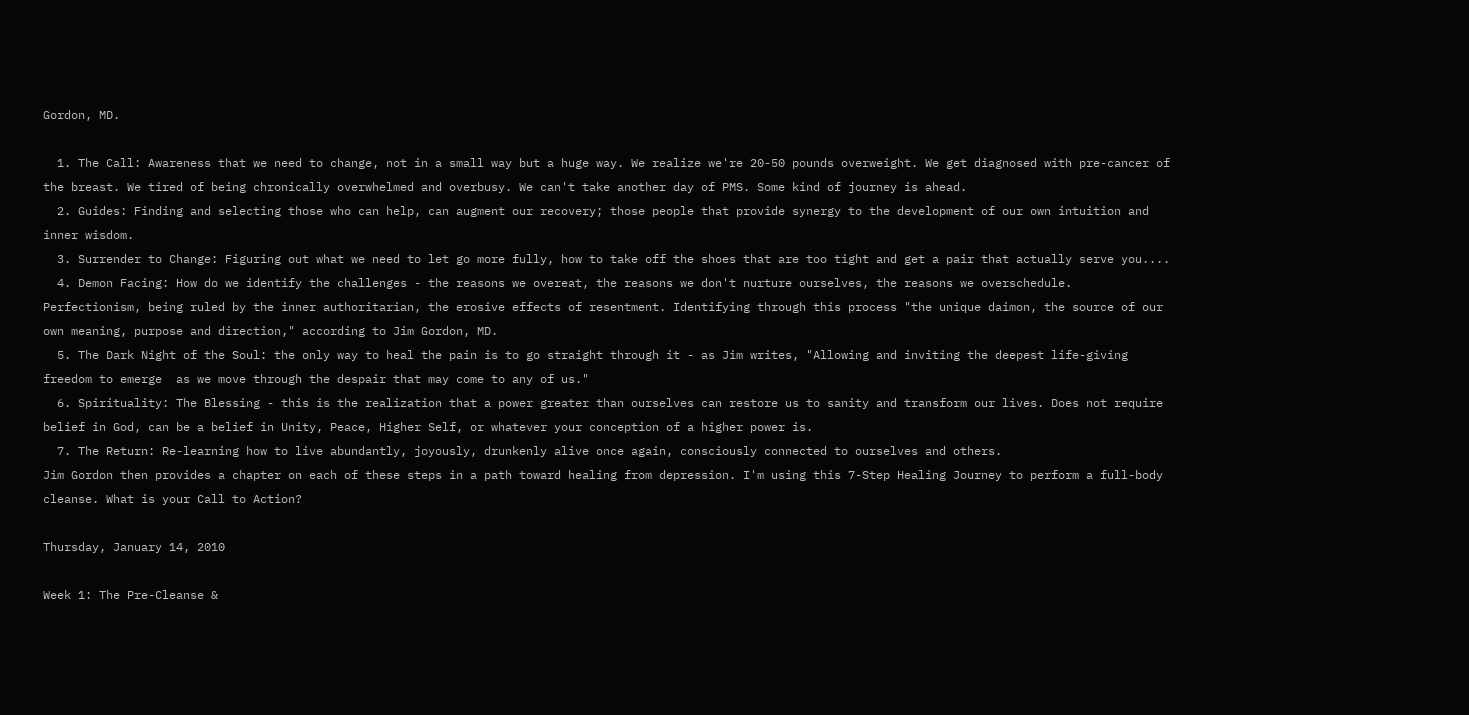Gordon, MD.

  1. The Call: Awareness that we need to change, not in a small way but a huge way. We realize we're 20-50 pounds overweight. We get diagnosed with pre-cancer of the breast. We tired of being chronically overwhelmed and overbusy. We can't take another day of PMS. Some kind of journey is ahead.
  2. Guides: Finding and selecting those who can help, can augment our recovery; those people that provide synergy to the development of our own intuition and inner wisdom.
  3. Surrender to Change: Figuring out what we need to let go more fully, how to take off the shoes that are too tight and get a pair that actually serve you....
  4. Demon Facing: How do we identify the challenges - the reasons we overeat, the reasons we don't nurture ourselves, the reasons we overschedule. Perfectionism, being ruled by the inner authoritarian, the erosive effects of resentment. Identifying through this process "the unique daimon, the source of our own meaning, purpose and direction," according to Jim Gordon, MD.
  5. The Dark Night of the Soul: the only way to heal the pain is to go straight through it - as Jim writes, "Allowing and inviting the deepest life-giving freedom to emerge  as we move through the despair that may come to any of us."
  6. Spirituality: The Blessing - this is the realization that a power greater than ourselves can restore us to sanity and transform our lives. Does not require belief in God, can be a belief in Unity, Peace, Higher Self, or whatever your conception of a higher power is.
  7. The Return: Re-learning how to live abundantly, joyously, drunkenly alive once again, consciously connected to ourselves and others.
Jim Gordon then provides a chapter on each of these steps in a path toward healing from depression. I'm using this 7-Step Healing Journey to perform a full-body cleanse. What is your Call to Action?

Thursday, January 14, 2010

Week 1: The Pre-Cleanse &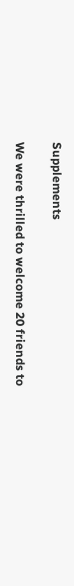Supplements

We were thrilled to welcome 20 friends to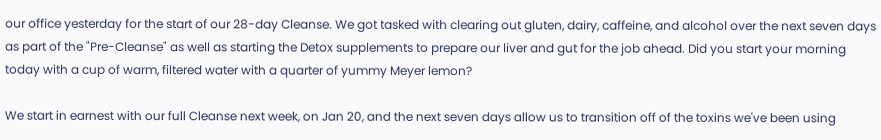our office yesterday for the start of our 28-day Cleanse. We got tasked with clearing out gluten, dairy, caffeine, and alcohol over the next seven days as part of the "Pre-Cleanse" as well as starting the Detox supplements to prepare our liver and gut for the job ahead. Did you start your morning today with a cup of warm, filtered water with a quarter of yummy Meyer lemon?

We start in earnest with our full Cleanse next week, on Jan 20, and the next seven days allow us to transition off of the toxins we've been using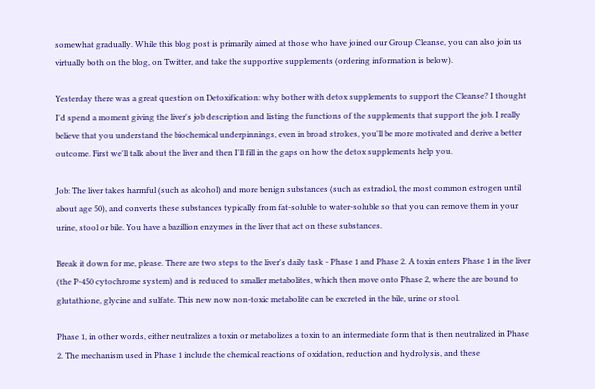somewhat gradually. While this blog post is primarily aimed at those who have joined our Group Cleanse, you can also join us virtually both on the blog, on Twitter, and take the supportive supplements (ordering information is below).

Yesterday there was a great question on Detoxification: why bother with detox supplements to support the Cleanse? I thought I'd spend a moment giving the liver's job description and listing the functions of the supplements that support the job. I really believe that you understand the biochemical underpinnings, even in broad strokes, you'll be more motivated and derive a better outcome. First we'll talk about the liver and then I'll fill in the gaps on how the detox supplements help you.

Job: The liver takes harmful (such as alcohol) and more benign substances (such as estradiol, the most common estrogen until about age 50), and converts these substances typically from fat-soluble to water-soluble so that you can remove them in your urine, stool or bile. You have a bazillion enzymes in the liver that act on these substances.

Break it down for me, please. There are two steps to the liver's daily task - Phase 1 and Phase 2. A toxin enters Phase 1 in the liver (the P-450 cytochrome system) and is reduced to smaller metabolites, which then move onto Phase 2, where the are bound to glutathione, glycine and sulfate. This new now non-toxic metabolite can be excreted in the bile, urine or stool.

Phase 1, in other words, either neutralizes a toxin or metabolizes a toxin to an intermediate form that is then neutralized in Phase 2. The mechanism used in Phase 1 include the chemical reactions of oxidation, reduction and hydrolysis, and these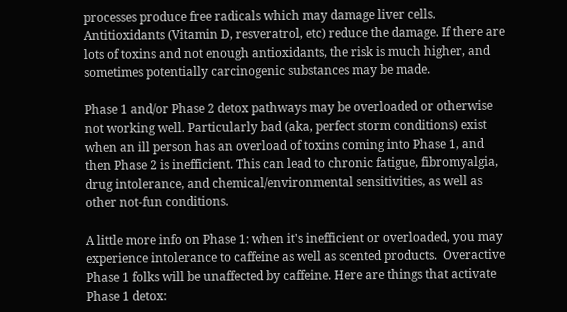processes produce free radicals which may damage liver cells. Antitioxidants (Vitamin D, resveratrol, etc) reduce the damage. If there are lots of toxins and not enough antioxidants, the risk is much higher, and sometimes potentially carcinogenic substances may be made.

Phase 1 and/or Phase 2 detox pathways may be overloaded or otherwise not working well. Particularly bad (aka, perfect storm conditions) exist when an ill person has an overload of toxins coming into Phase 1, and then Phase 2 is inefficient. This can lead to chronic fatigue, fibromyalgia, drug intolerance, and chemical/environmental sensitivities, as well as other not-fun conditions.

A little more info on Phase 1: when it's inefficient or overloaded, you may experience intolerance to caffeine as well as scented products.  Overactive Phase 1 folks will be unaffected by caffeine. Here are things that activate Phase 1 detox: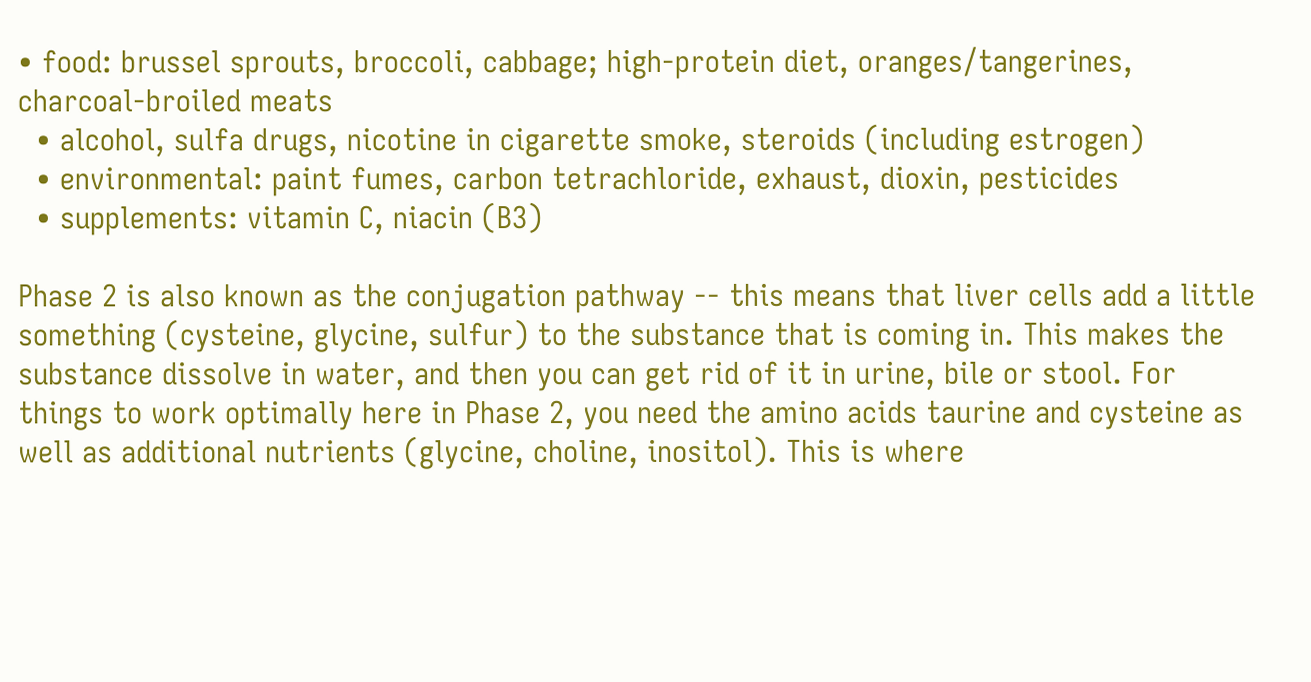• food: brussel sprouts, broccoli, cabbage; high-protein diet, oranges/tangerines, charcoal-broiled meats
  • alcohol, sulfa drugs, nicotine in cigarette smoke, steroids (including estrogen)
  • environmental: paint fumes, carbon tetrachloride, exhaust, dioxin, pesticides
  • supplements: vitamin C, niacin (B3)

Phase 2 is also known as the conjugation pathway -- this means that liver cells add a little something (cysteine, glycine, sulfur) to the substance that is coming in. This makes the substance dissolve in water, and then you can get rid of it in urine, bile or stool. For things to work optimally here in Phase 2, you need the amino acids taurine and cysteine as well as additional nutrients (glycine, choline, inositol). This is where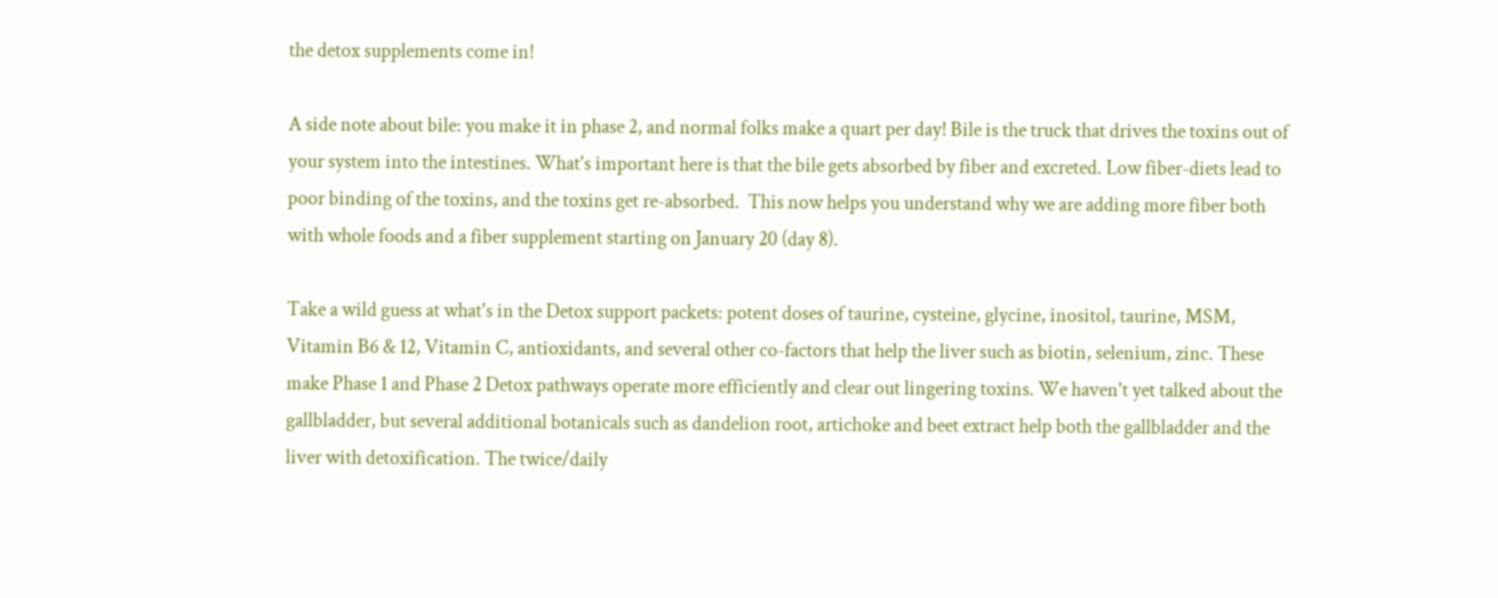the detox supplements come in!

A side note about bile: you make it in phase 2, and normal folks make a quart per day! Bile is the truck that drives the toxins out of your system into the intestines. What's important here is that the bile gets absorbed by fiber and excreted. Low fiber-diets lead to poor binding of the toxins, and the toxins get re-absorbed.  This now helps you understand why we are adding more fiber both with whole foods and a fiber supplement starting on January 20 (day 8).

Take a wild guess at what's in the Detox support packets: potent doses of taurine, cysteine, glycine, inositol, taurine, MSM, Vitamin B6 & 12, Vitamin C, antioxidants, and several other co-factors that help the liver such as biotin, selenium, zinc. These make Phase 1 and Phase 2 Detox pathways operate more efficiently and clear out lingering toxins. We haven't yet talked about the gallbladder, but several additional botanicals such as dandelion root, artichoke and beet extract help both the gallbladder and the liver with detoxification. The twice/daily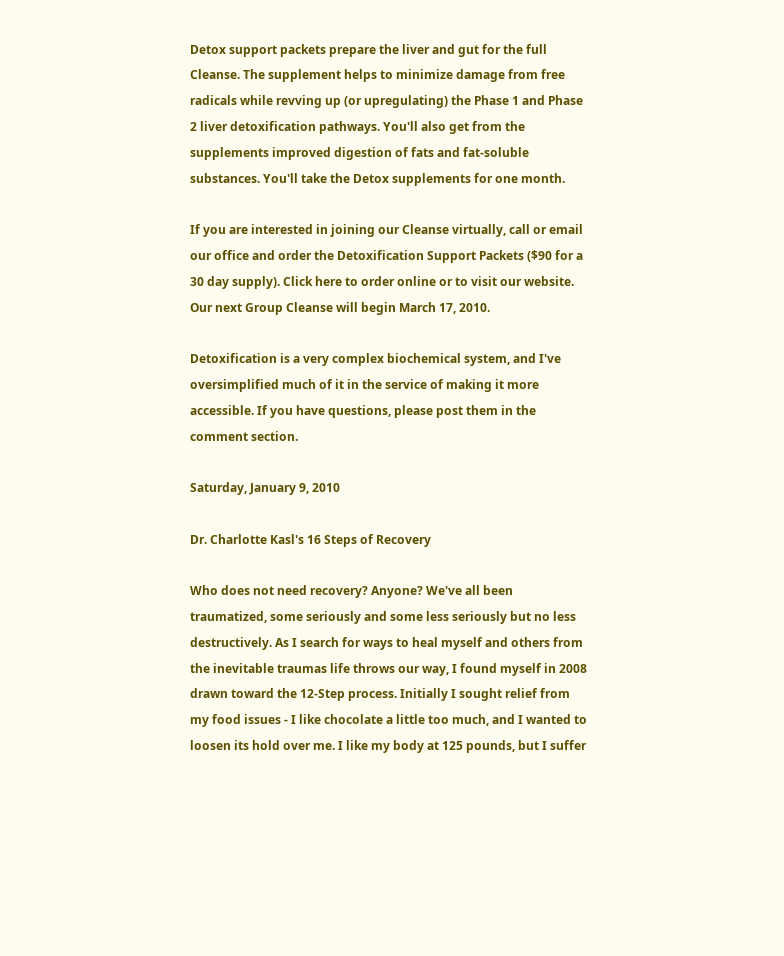Detox support packets prepare the liver and gut for the full Cleanse. The supplement helps to minimize damage from free radicals while revving up (or upregulating) the Phase 1 and Phase 2 liver detoxification pathways. You'll also get from the supplements improved digestion of fats and fat-soluble substances. You'll take the Detox supplements for one month.

If you are interested in joining our Cleanse virtually, call or email our office and order the Detoxification Support Packets ($90 for a 30 day supply). Click here to order online or to visit our website. Our next Group Cleanse will begin March 17, 2010.

Detoxification is a very complex biochemical system, and I've oversimplified much of it in the service of making it more accessible. If you have questions, please post them in the comment section.

Saturday, January 9, 2010

Dr. Charlotte Kasl's 16 Steps of Recovery

Who does not need recovery? Anyone? We've all been traumatized, some seriously and some less seriously but no less destructively. As I search for ways to heal myself and others from the inevitable traumas life throws our way, I found myself in 2008 drawn toward the 12-Step process. Initially I sought relief from my food issues - I like chocolate a little too much, and I wanted to loosen its hold over me. I like my body at 125 pounds, but I suffer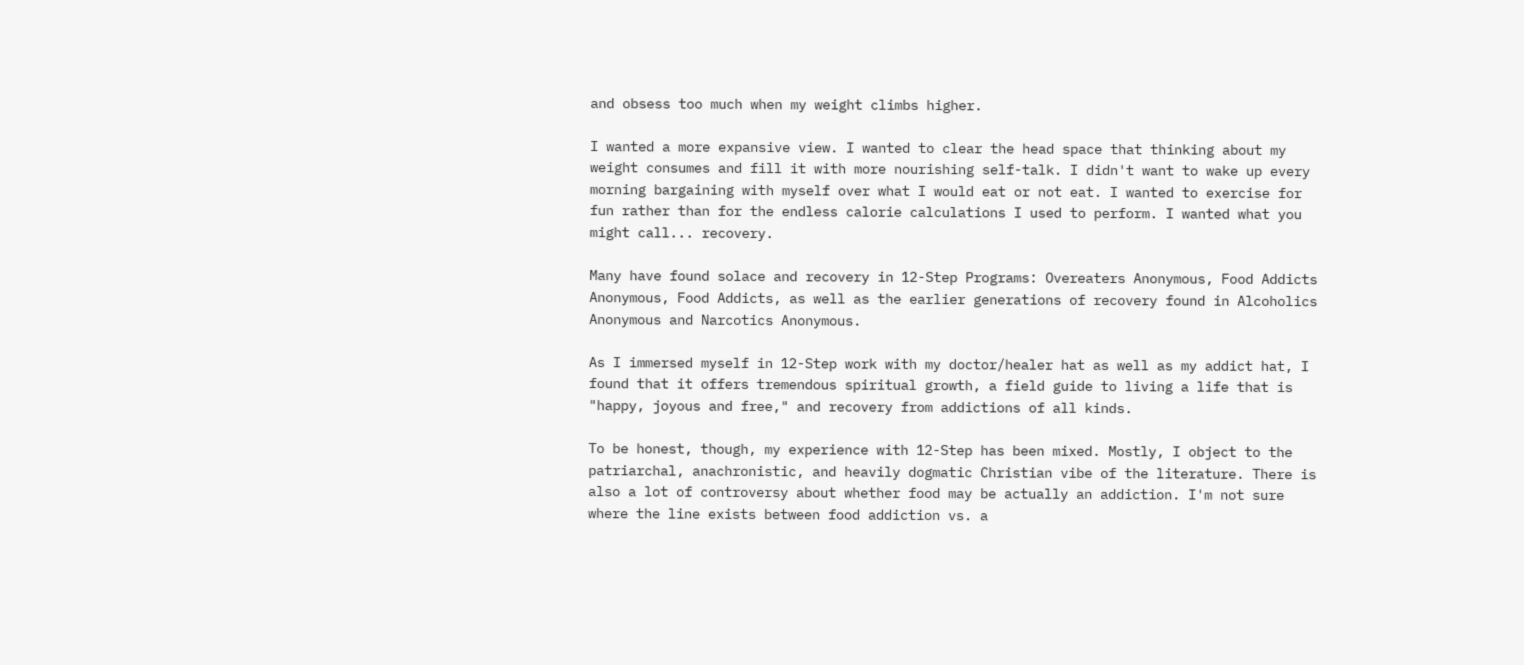and obsess too much when my weight climbs higher.

I wanted a more expansive view. I wanted to clear the head space that thinking about my weight consumes and fill it with more nourishing self-talk. I didn't want to wake up every morning bargaining with myself over what I would eat or not eat. I wanted to exercise for fun rather than for the endless calorie calculations I used to perform. I wanted what you might call... recovery.

Many have found solace and recovery in 12-Step Programs: Overeaters Anonymous, Food Addicts Anonymous, Food Addicts, as well as the earlier generations of recovery found in Alcoholics Anonymous and Narcotics Anonymous.

As I immersed myself in 12-Step work with my doctor/healer hat as well as my addict hat, I found that it offers tremendous spiritual growth, a field guide to living a life that is "happy, joyous and free," and recovery from addictions of all kinds.

To be honest, though, my experience with 12-Step has been mixed. Mostly, I object to the patriarchal, anachronistic, and heavily dogmatic Christian vibe of the literature. There is also a lot of controversy about whether food may be actually an addiction. I'm not sure where the line exists between food addiction vs. a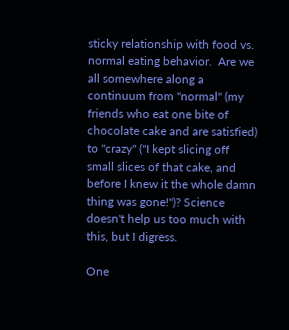sticky relationship with food vs. normal eating behavior.  Are we all somewhere along a continuum from "normal" (my friends who eat one bite of chocolate cake and are satisfied) to "crazy" ("I kept slicing off small slices of that cake, and before I knew it the whole damn thing was gone!")? Science doesn't help us too much with this, but I digress.

One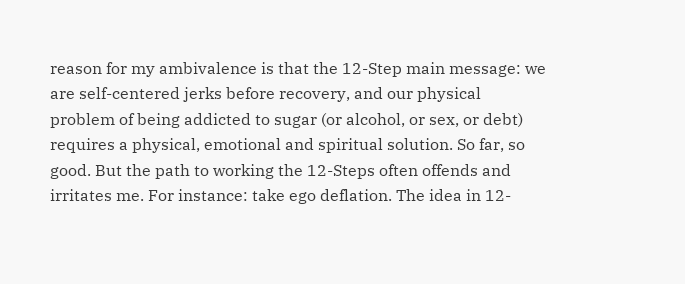reason for my ambivalence is that the 12-Step main message: we are self-centered jerks before recovery, and our physical problem of being addicted to sugar (or alcohol, or sex, or debt) requires a physical, emotional and spiritual solution. So far, so good. But the path to working the 12-Steps often offends and irritates me. For instance: take ego deflation. The idea in 12-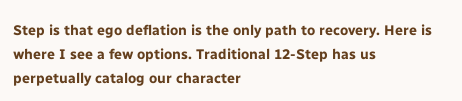Step is that ego deflation is the only path to recovery. Here is where I see a few options. Traditional 12-Step has us perpetually catalog our character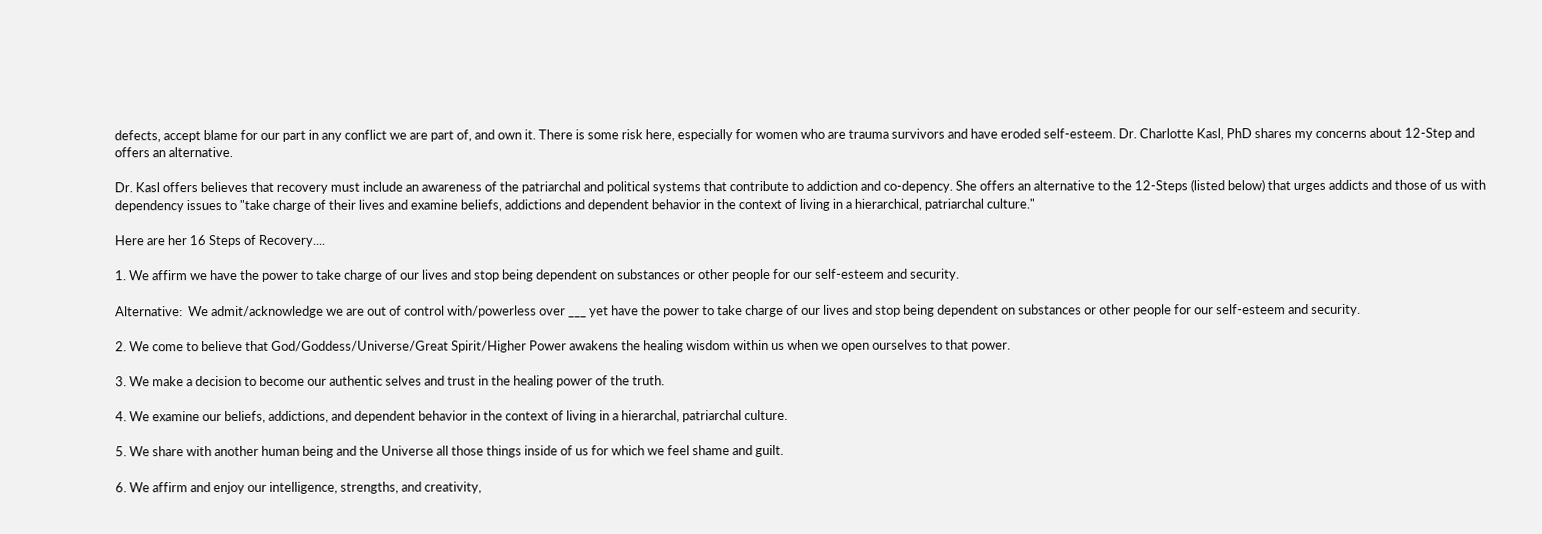defects, accept blame for our part in any conflict we are part of, and own it. There is some risk here, especially for women who are trauma survivors and have eroded self-esteem. Dr. Charlotte Kasl, PhD shares my concerns about 12-Step and offers an alternative.

Dr. Kasl offers believes that recovery must include an awareness of the patriarchal and political systems that contribute to addiction and co-depency. She offers an alternative to the 12-Steps (listed below) that urges addicts and those of us with dependency issues to "take charge of their lives and examine beliefs, addictions and dependent behavior in the context of living in a hierarchical, patriarchal culture."

Here are her 16 Steps of Recovery....

1. We affirm we have the power to take charge of our lives and stop being dependent on substances or other people for our self-esteem and security.

Alternative:  We admit/acknowledge we are out of control with/powerless over ___ yet have the power to take charge of our lives and stop being dependent on substances or other people for our self-esteem and security.

2. We come to believe that God/Goddess/Universe/Great Spirit/Higher Power awakens the healing wisdom within us when we open ourselves to that power.

3. We make a decision to become our authentic selves and trust in the healing power of the truth.

4. We examine our beliefs, addictions, and dependent behavior in the context of living in a hierarchal, patriarchal culture.

5. We share with another human being and the Universe all those things inside of us for which we feel shame and guilt.

6. We affirm and enjoy our intelligence, strengths, and creativity,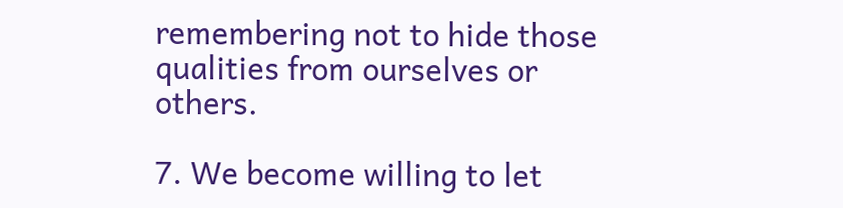remembering not to hide those qualities from ourselves or others.

7. We become willing to let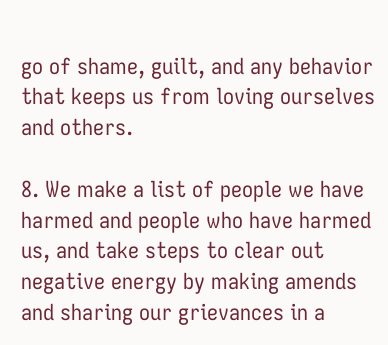go of shame, guilt, and any behavior that keeps us from loving ourselves and others.

8. We make a list of people we have harmed and people who have harmed us, and take steps to clear out negative energy by making amends and sharing our grievances in a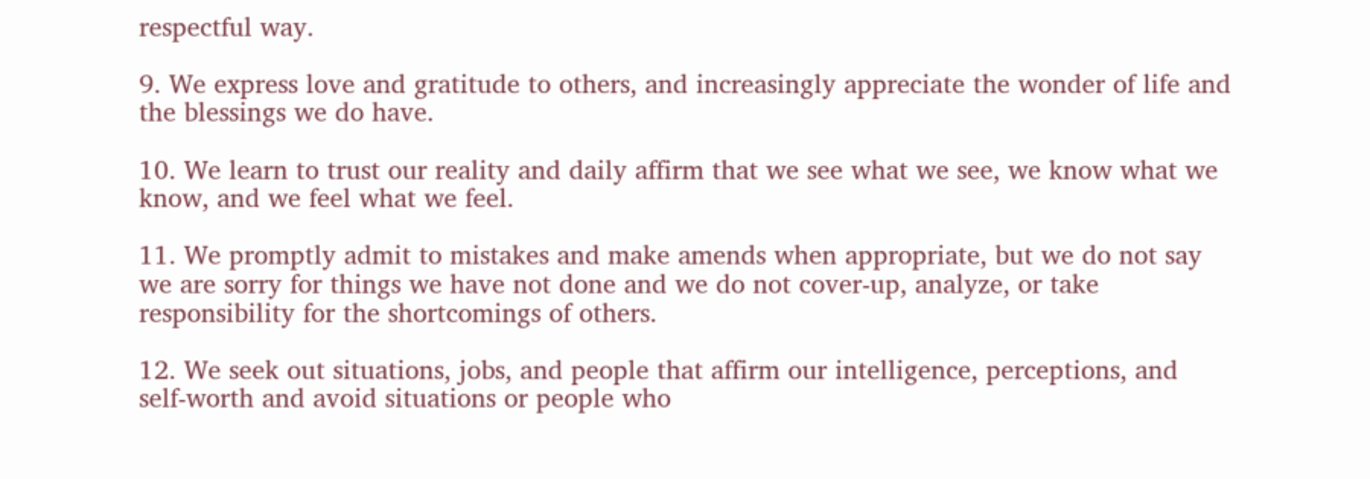respectful way.

9. We express love and gratitude to others, and increasingly appreciate the wonder of life and the blessings we do have.

10. We learn to trust our reality and daily affirm that we see what we see, we know what we know, and we feel what we feel.

11. We promptly admit to mistakes and make amends when appropriate, but we do not say we are sorry for things we have not done and we do not cover-up, analyze, or take responsibility for the shortcomings of others.

12. We seek out situations, jobs, and people that affirm our intelligence, perceptions, and self-worth and avoid situations or people who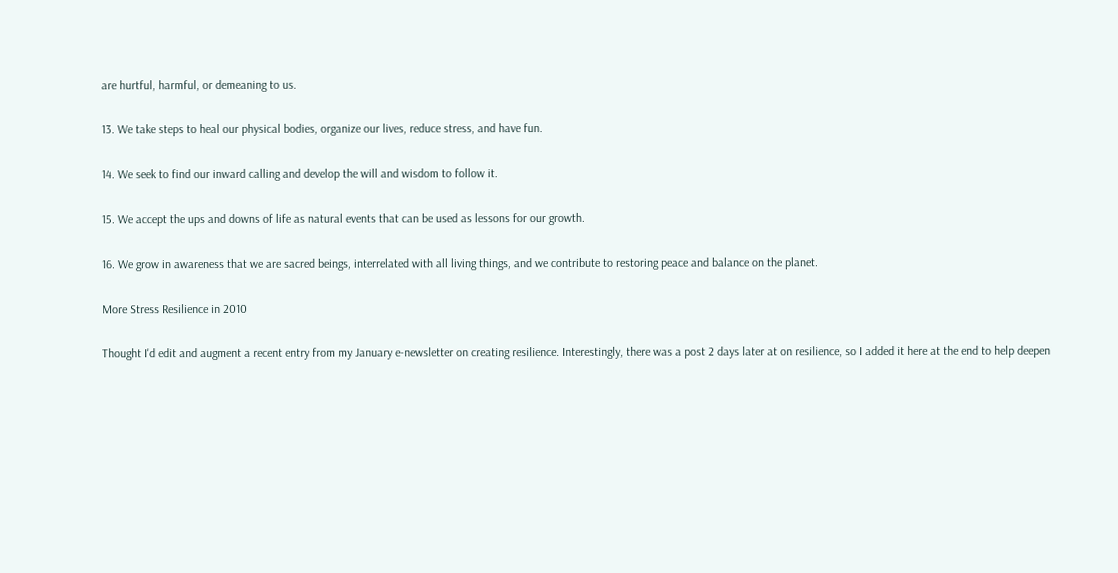are hurtful, harmful, or demeaning to us.

13. We take steps to heal our physical bodies, organize our lives, reduce stress, and have fun.

14. We seek to find our inward calling and develop the will and wisdom to follow it.

15. We accept the ups and downs of life as natural events that can be used as lessons for our growth.

16. We grow in awareness that we are sacred beings, interrelated with all living things, and we contribute to restoring peace and balance on the planet.

More Stress Resilience in 2010

Thought I'd edit and augment a recent entry from my January e-newsletter on creating resilience. Interestingly, there was a post 2 days later at on resilience, so I added it here at the end to help deepen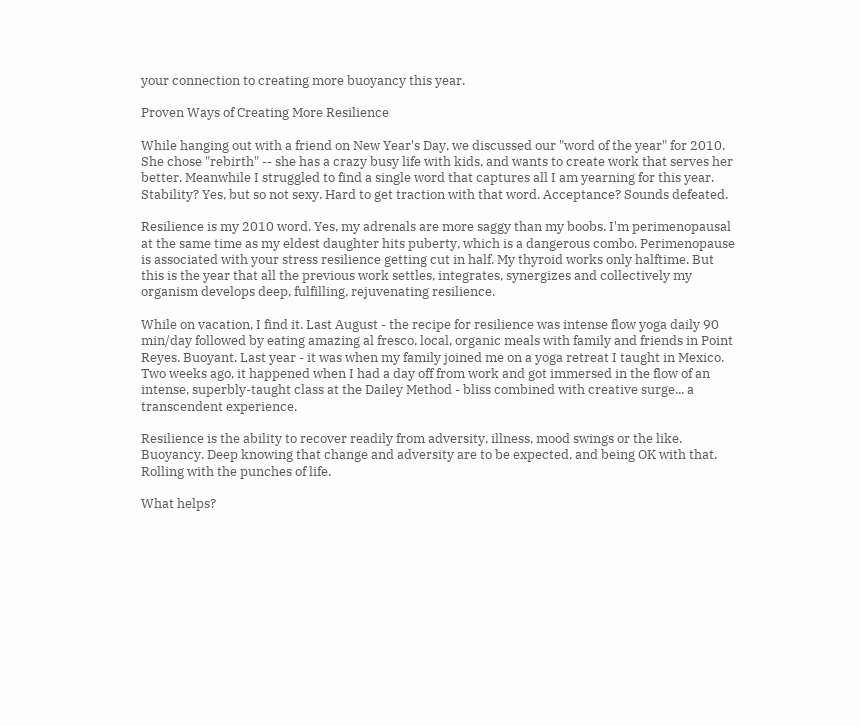your connection to creating more buoyancy this year.

Proven Ways of Creating More Resilience

While hanging out with a friend on New Year's Day, we discussed our "word of the year" for 2010. She chose "rebirth" -- she has a crazy busy life with kids, and wants to create work that serves her better. Meanwhile I struggled to find a single word that captures all I am yearning for this year. Stability? Yes, but so not sexy. Hard to get traction with that word. Acceptance? Sounds defeated.

Resilience is my 2010 word. Yes, my adrenals are more saggy than my boobs. I'm perimenopausal at the same time as my eldest daughter hits puberty, which is a dangerous combo. Perimenopause is associated with your stress resilience getting cut in half. My thyroid works only halftime. But this is the year that all the previous work settles, integrates, synergizes and collectively my organism develops deep, fulfilling, rejuvenating resilience.

While on vacation, I find it. Last August - the recipe for resilience was intense flow yoga daily 90 min/day followed by eating amazing al fresco, local, organic meals with family and friends in Point Reyes. Buoyant. Last year - it was when my family joined me on a yoga retreat I taught in Mexico. Two weeks ago, it happened when I had a day off from work and got immersed in the flow of an intense, superbly-taught class at the Dailey Method - bliss combined with creative surge... a transcendent experience.

Resilience is the ability to recover readily from adversity, illness, mood swings or the like. Buoyancy. Deep knowing that change and adversity are to be expected, and being OK with that. Rolling with the punches of life.

What helps?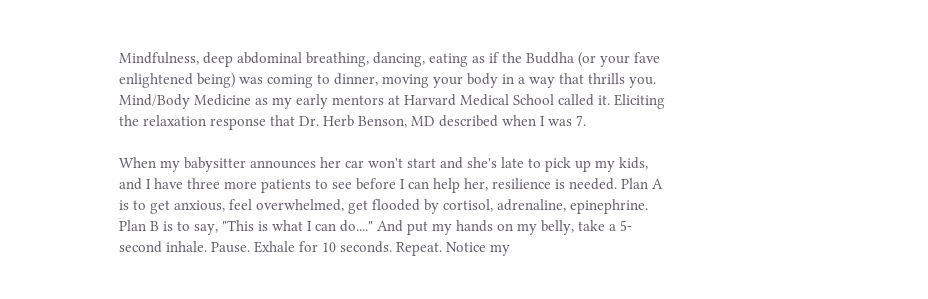Mindfulness, deep abdominal breathing, dancing, eating as if the Buddha (or your fave enlightened being) was coming to dinner, moving your body in a way that thrills you. Mind/Body Medicine as my early mentors at Harvard Medical School called it. Eliciting the relaxation response that Dr. Herb Benson, MD described when I was 7.

When my babysitter announces her car won't start and she's late to pick up my kids, and I have three more patients to see before I can help her, resilience is needed. Plan A is to get anxious, feel overwhelmed, get flooded by cortisol, adrenaline, epinephrine. Plan B is to say, "This is what I can do...." And put my hands on my belly, take a 5-second inhale. Pause. Exhale for 10 seconds. Repeat. Notice my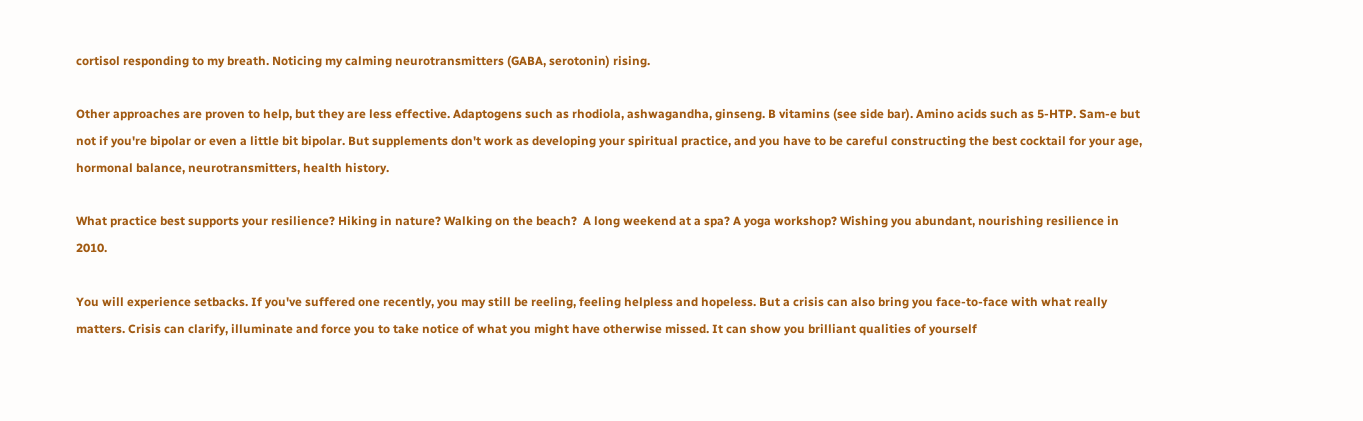cortisol responding to my breath. Noticing my calming neurotransmitters (GABA, serotonin) rising.

Other approaches are proven to help, but they are less effective. Adaptogens such as rhodiola, ashwagandha, ginseng. B vitamins (see side bar). Amino acids such as 5-HTP. Sam-e but not if you're bipolar or even a little bit bipolar. But supplements don't work as developing your spiritual practice, and you have to be careful constructing the best cocktail for your age, hormonal balance, neurotransmitters, health history.

What practice best supports your resilience? Hiking in nature? Walking on the beach?  A long weekend at a spa? A yoga workshop? Wishing you abundant, nourishing resilience in 2010.

You will experience setbacks. If you've suffered one recently, you may still be reeling, feeling helpless and hopeless. But a crisis can also bring you face-to-face with what really matters. Crisis can clarify, illuminate and force you to take notice of what you might have otherwise missed. It can show you brilliant qualities of yourself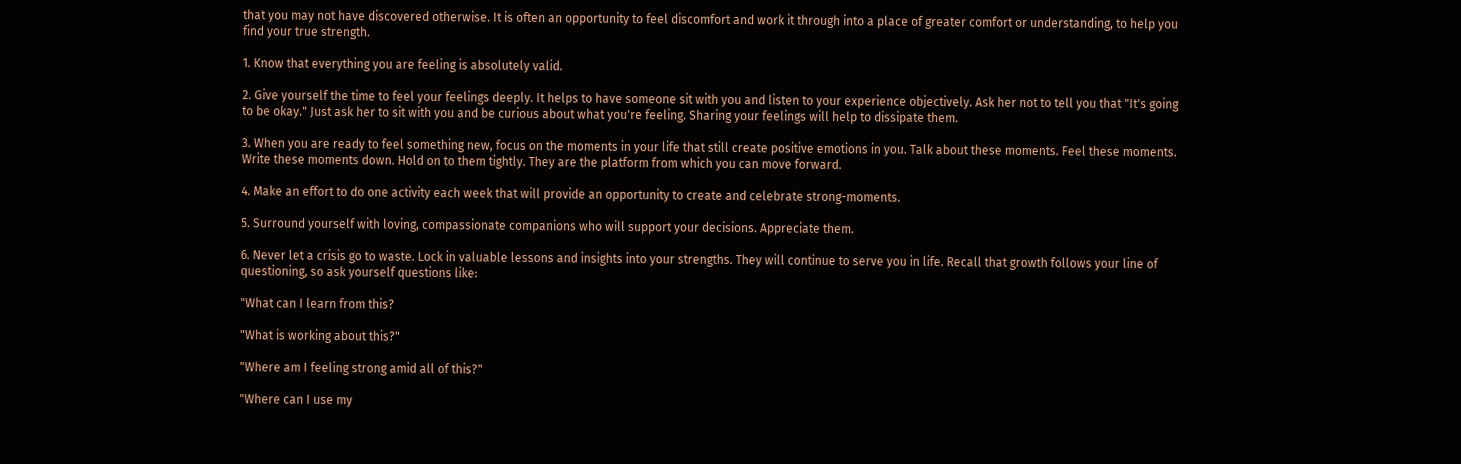that you may not have discovered otherwise. It is often an opportunity to feel discomfort and work it through into a place of greater comfort or understanding, to help you find your true strength.

1. Know that everything you are feeling is absolutely valid.

2. Give yourself the time to feel your feelings deeply. It helps to have someone sit with you and listen to your experience objectively. Ask her not to tell you that "It's going to be okay." Just ask her to sit with you and be curious about what you're feeling. Sharing your feelings will help to dissipate them.

3. When you are ready to feel something new, focus on the moments in your life that still create positive emotions in you. Talk about these moments. Feel these moments. Write these moments down. Hold on to them tightly. They are the platform from which you can move forward.

4. Make an effort to do one activity each week that will provide an opportunity to create and celebrate strong-moments.

5. Surround yourself with loving, compassionate companions who will support your decisions. Appreciate them.

6. Never let a crisis go to waste. Lock in valuable lessons and insights into your strengths. They will continue to serve you in life. Recall that growth follows your line of questioning, so ask yourself questions like:

"What can I learn from this?

"What is working about this?"

"Where am I feeling strong amid all of this?"

"Where can I use my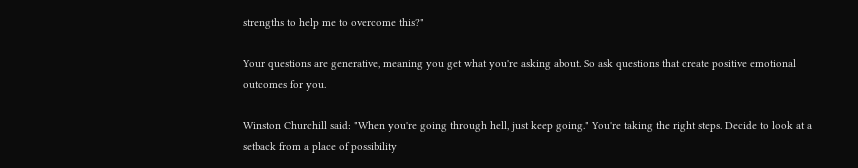strengths to help me to overcome this?"

Your questions are generative, meaning you get what you're asking about. So ask questions that create positive emotional outcomes for you.

Winston Churchill said: "When you're going through hell, just keep going." You're taking the right steps. Decide to look at a setback from a place of possibility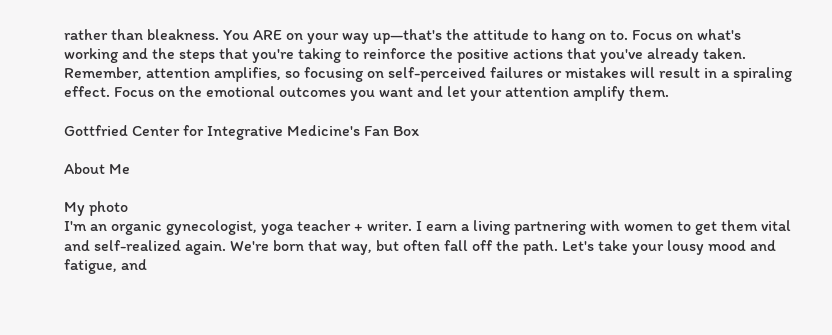rather than bleakness. You ARE on your way up—that's the attitude to hang on to. Focus on what's working and the steps that you're taking to reinforce the positive actions that you've already taken. Remember, attention amplifies, so focusing on self-perceived failures or mistakes will result in a spiraling effect. Focus on the emotional outcomes you want and let your attention amplify them.

Gottfried Center for Integrative Medicine's Fan Box

About Me

My photo
I'm an organic gynecologist, yoga teacher + writer. I earn a living partnering with women to get them vital and self-realized again. We're born that way, but often fall off the path. Let's take your lousy mood and fatigue, and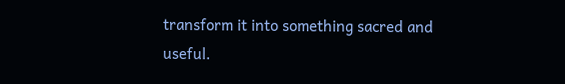transform it into something sacred and useful.